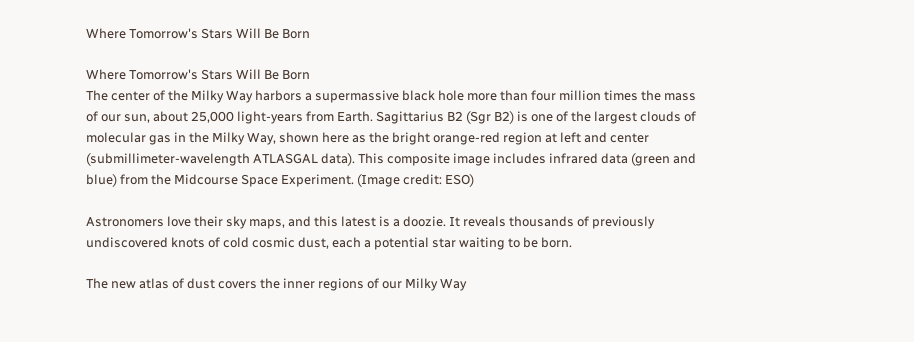Where Tomorrow's Stars Will Be Born

Where Tomorrow's Stars Will Be Born
The center of the Milky Way harbors a supermassive black hole more than four million times the mass of our sun, about 25,000 light-years from Earth. Sagittarius B2 (Sgr B2) is one of the largest clouds of molecular gas in the Milky Way, shown here as the bright orange-red region at left and center (submillimeter-wavelength ATLASGAL data). This composite image includes infrared data (green and blue) from the Midcourse Space Experiment. (Image credit: ESO)

Astronomers love their sky maps, and this latest is a doozie. It reveals thousands of previously undiscovered knots of cold cosmic dust, each a potential star waiting to be born.

The new atlas of dust covers the inner regions of our Milky Way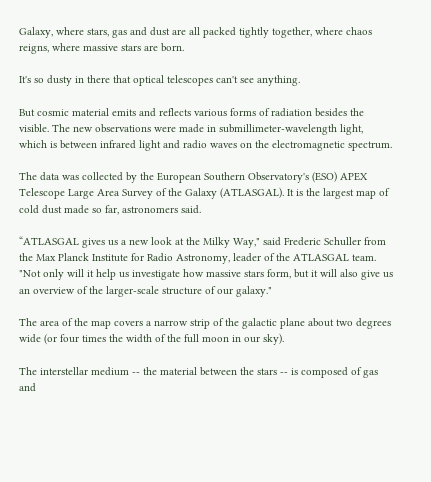Galaxy, where stars, gas and dust are all packed tightly together, where chaos reigns, where massive stars are born.

It's so dusty in there that optical telescopes can't see anything.

But cosmic material emits and reflects various forms of radiation besides the visible. The new observations were made in submillimeter-wavelength light, which is between infrared light and radio waves on the electromagnetic spectrum.

The data was collected by the European Southern Observatory's (ESO) APEX Telescope Large Area Survey of the Galaxy (ATLASGAL). It is the largest map of cold dust made so far, astronomers said.

“ATLASGAL gives us a new look at the Milky Way," said Frederic Schuller from the Max Planck Institute for Radio Astronomy, leader of the ATLASGAL team. "Not only will it help us investigate how massive stars form, but it will also give us an overview of the larger-scale structure of our galaxy."

The area of the map covers a narrow strip of the galactic plane about two degrees wide (or four times the width of the full moon in our sky).

The interstellar medium -- the material between the stars -- is composed of gas and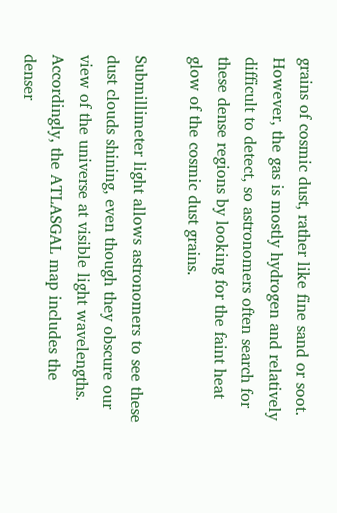grains of cosmic dust, rather like fine sand or soot. However, the gas is mostly hydrogen and relatively difficult to detect, so astronomers often search for these dense regions by looking for the faint heat glow of the cosmic dust grains.

Submillimeter light allows astronomers to see these dust clouds shining, even though they obscure our view of the universe at visible light wavelengths. Accordingly, the ATLASGAL map includes the denser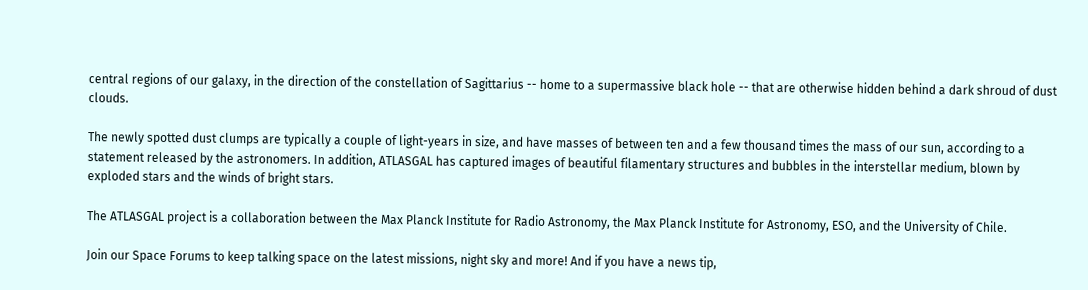central regions of our galaxy, in the direction of the constellation of Sagittarius -- home to a supermassive black hole -- that are otherwise hidden behind a dark shroud of dust clouds.

The newly spotted dust clumps are typically a couple of light-years in size, and have masses of between ten and a few thousand times the mass of our sun, according to a statement released by the astronomers. In addition, ATLASGAL has captured images of beautiful filamentary structures and bubbles in the interstellar medium, blown by exploded stars and the winds of bright stars.

The ATLASGAL project is a collaboration between the Max Planck Institute for Radio Astronomy, the Max Planck Institute for Astronomy, ESO, and the University of Chile.

Join our Space Forums to keep talking space on the latest missions, night sky and more! And if you have a news tip,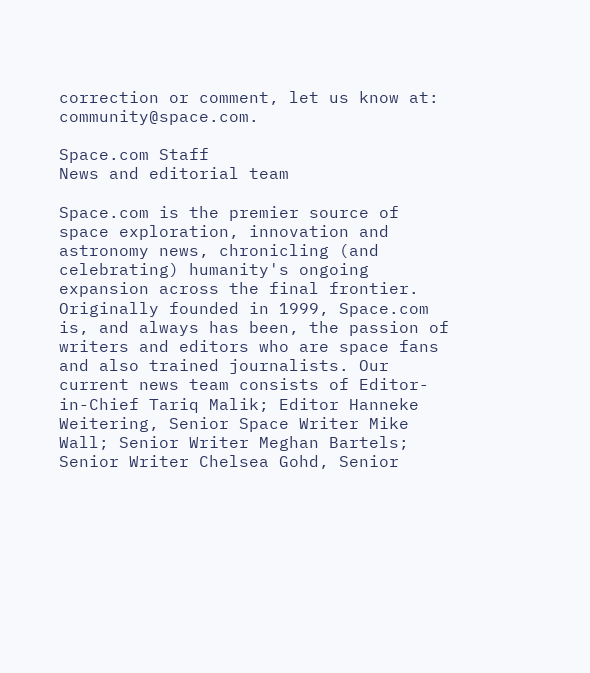correction or comment, let us know at: community@space.com.

Space.com Staff
News and editorial team

Space.com is the premier source of space exploration, innovation and astronomy news, chronicling (and celebrating) humanity's ongoing expansion across the final frontier. Originally founded in 1999, Space.com is, and always has been, the passion of writers and editors who are space fans and also trained journalists. Our current news team consists of Editor-in-Chief Tariq Malik; Editor Hanneke Weitering, Senior Space Writer Mike Wall; Senior Writer Meghan Bartels; Senior Writer Chelsea Gohd, Senior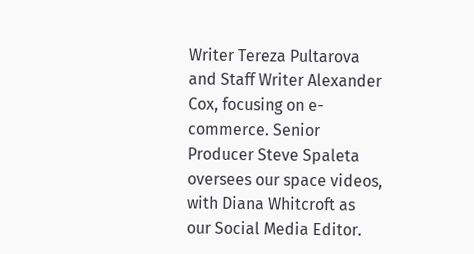Writer Tereza Pultarova and Staff Writer Alexander Cox, focusing on e-commerce. Senior Producer Steve Spaleta oversees our space videos, with Diana Whitcroft as our Social Media Editor.